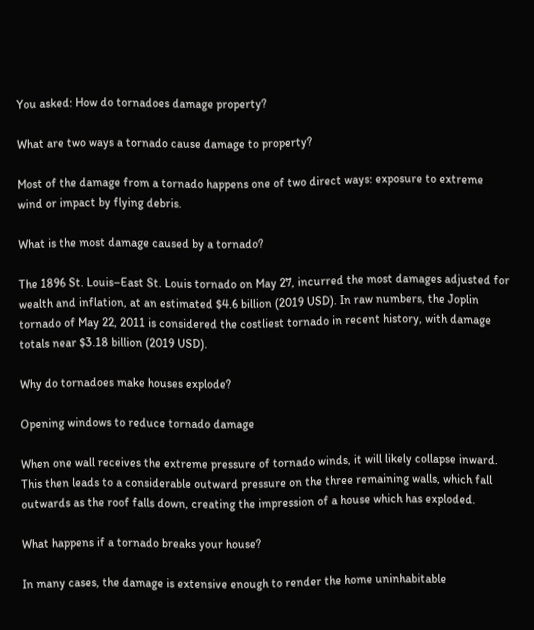You asked: How do tornadoes damage property?

What are two ways a tornado cause damage to property?

Most of the damage from a tornado happens one of two direct ways: exposure to extreme wind or impact by flying debris.

What is the most damage caused by a tornado?

The 1896 St. Louis–East St. Louis tornado on May 27, incurred the most damages adjusted for wealth and inflation, at an estimated $4.6 billion (2019 USD). In raw numbers, the Joplin tornado of May 22, 2011 is considered the costliest tornado in recent history, with damage totals near $3.18 billion (2019 USD).

Why do tornadoes make houses explode?

Opening windows to reduce tornado damage

When one wall receives the extreme pressure of tornado winds, it will likely collapse inward. This then leads to a considerable outward pressure on the three remaining walls, which fall outwards as the roof falls down, creating the impression of a house which has exploded.

What happens if a tornado breaks your house?

In many cases, the damage is extensive enough to render the home uninhabitable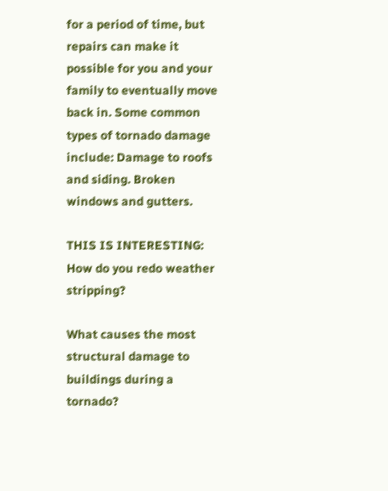for a period of time, but repairs can make it possible for you and your family to eventually move back in. Some common types of tornado damage include: Damage to roofs and siding. Broken windows and gutters.

THIS IS INTERESTING:  How do you redo weather stripping?

What causes the most structural damage to buildings during a tornado?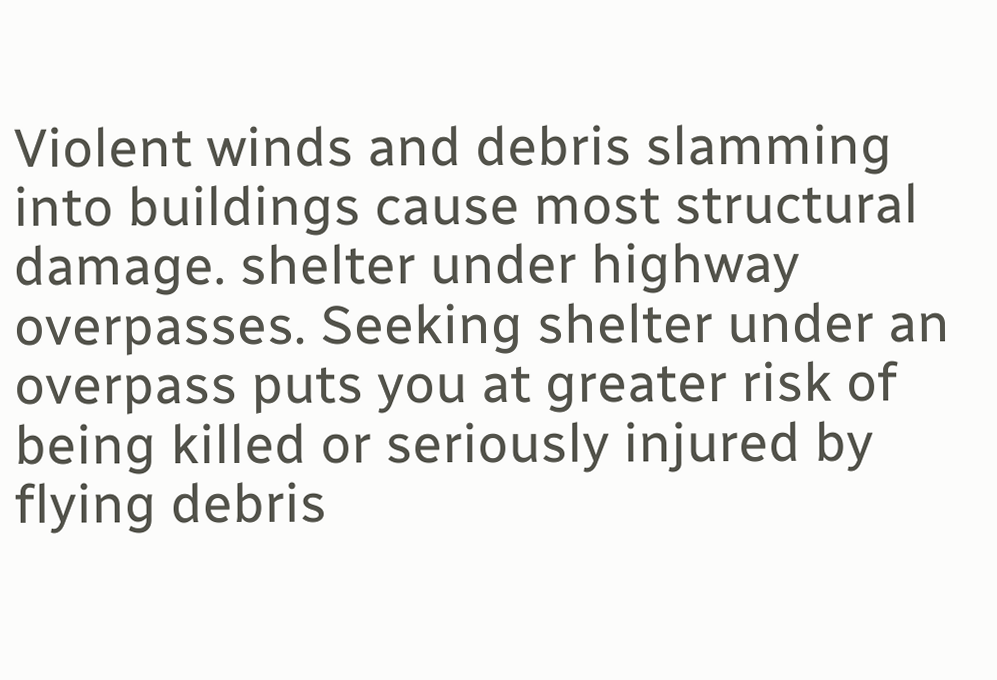Violent winds and debris slamming into buildings cause most structural damage. shelter under highway overpasses. Seeking shelter under an overpass puts you at greater risk of being killed or seriously injured by flying debris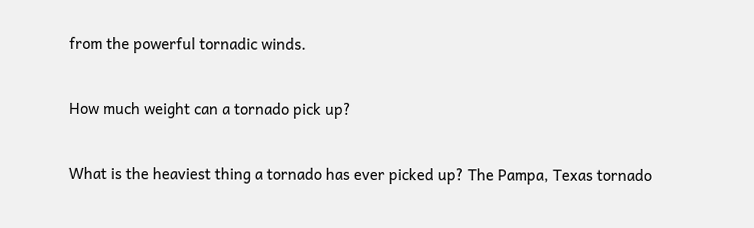from the powerful tornadic winds.

How much weight can a tornado pick up?

What is the heaviest thing a tornado has ever picked up? The Pampa, Texas tornado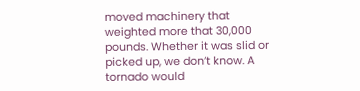moved machinery that weighted more that 30,000 pounds. Whether it was slid or picked up, we don’t know. A tornado would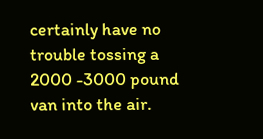certainly have no trouble tossing a 2000 -3000 pound van into the air.